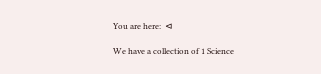You are here:  ⊲

We have a collection of 1 Science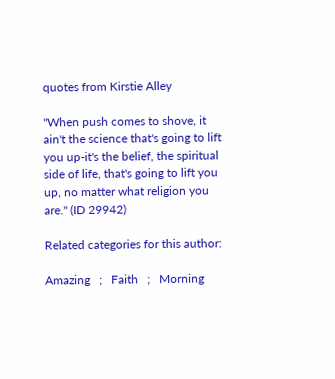quotes from Kirstie Alley

"When push comes to shove, it ain't the science that's going to lift you up-it's the belief, the spiritual side of life, that's going to lift you up, no matter what religion you are." (ID 29942)

Related categories for this author:

Amazing   ;   Faith   ;   Morning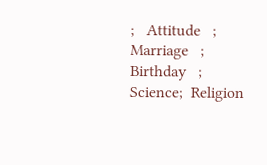;   Attitude   ;   Marriage   ;   Birthday   ;   Science;  Religion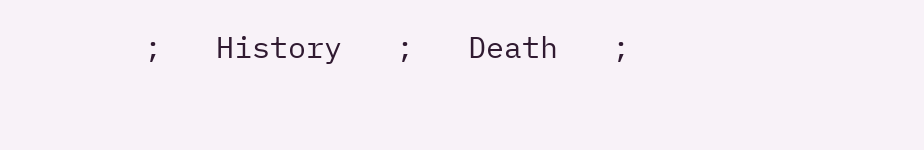;   History   ;   Death   ;